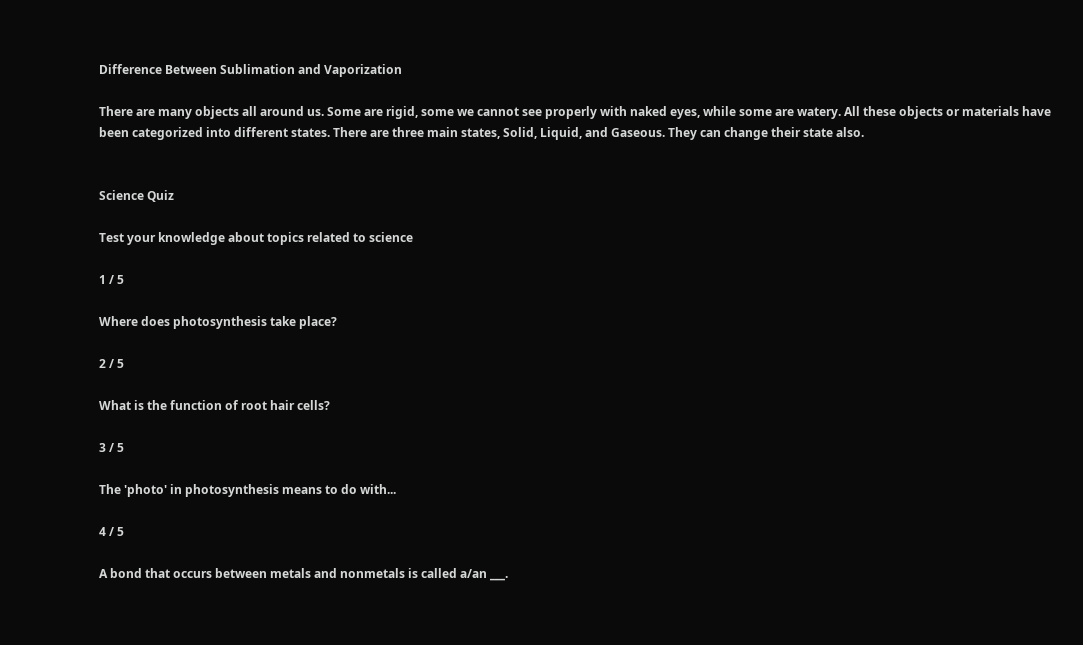Difference Between Sublimation and Vaporization

There are many objects all around us. Some are rigid, some we cannot see properly with naked eyes, while some are watery. All these objects or materials have been categorized into different states. There are three main states, Solid, Liquid, and Gaseous. They can change their state also.


Science Quiz

Test your knowledge about topics related to science

1 / 5

Where does photosynthesis take place?

2 / 5

What is the function of root hair cells?

3 / 5

The 'photo' in photosynthesis means to do with...

4 / 5

A bond that occurs between metals and nonmetals is called a/an ___.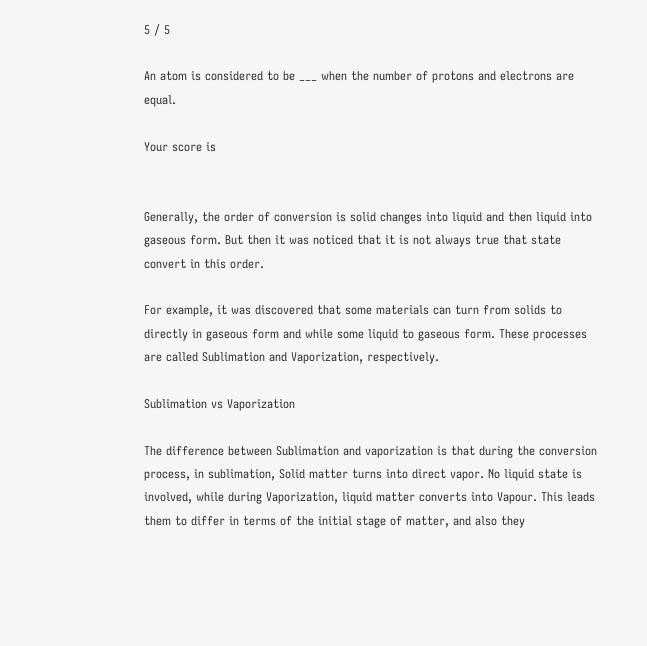5 / 5

An atom is considered to be ___ when the number of protons and electrons are equal.

Your score is


Generally, the order of conversion is solid changes into liquid and then liquid into gaseous form. But then it was noticed that it is not always true that state convert in this order.

For example, it was discovered that some materials can turn from solids to directly in gaseous form and while some liquid to gaseous form. These processes are called Sublimation and Vaporization, respectively.

Sublimation vs Vaporization

The difference between Sublimation and vaporization is that during the conversion process, in sublimation, Solid matter turns into direct vapor. No liquid state is involved, while during Vaporization, liquid matter converts into Vapour. This leads them to differ in terms of the initial stage of matter, and also they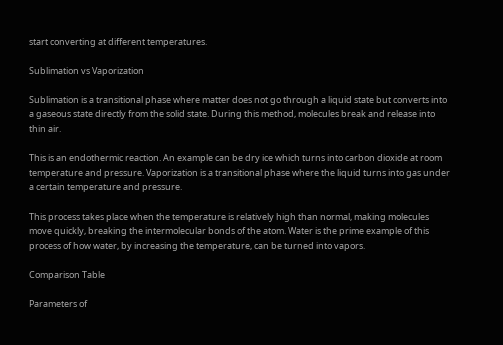start converting at different temperatures.

Sublimation vs Vaporization

Sublimation is a transitional phase where matter does not go through a liquid state but converts into a gaseous state directly from the solid state. During this method, molecules break and release into thin air.

This is an endothermic reaction. An example can be dry ice which turns into carbon dioxide at room temperature and pressure. Vaporization is a transitional phase where the liquid turns into gas under a certain temperature and pressure.

This process takes place when the temperature is relatively high than normal, making molecules move quickly, breaking the intermolecular bonds of the atom. Water is the prime example of this process of how water, by increasing the temperature, can be turned into vapors.

Comparison Table

Parameters of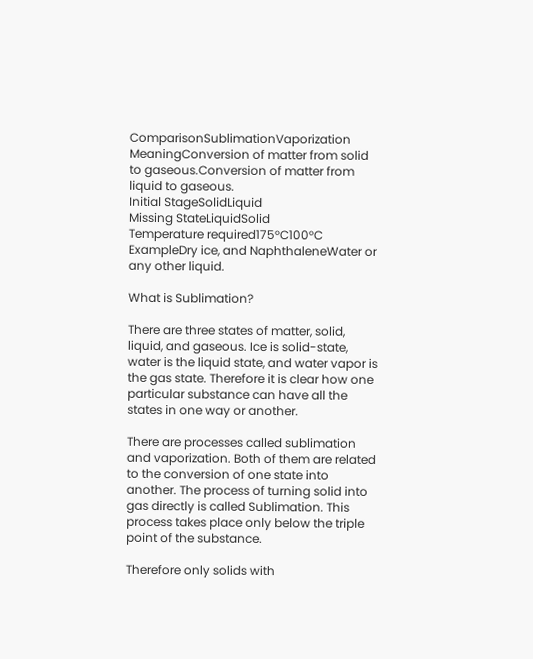ComparisonSublimationVaporization
MeaningConversion of matter from solid to gaseous.Conversion of matter from liquid to gaseous.
Initial StageSolidLiquid
Missing StateLiquidSolid
Temperature required175°C100°C
ExampleDry ice, and NaphthaleneWater or any other liquid.

What is Sublimation?

There are three states of matter, solid, liquid, and gaseous. Ice is solid-state, water is the liquid state, and water vapor is the gas state. Therefore it is clear how one particular substance can have all the states in one way or another.

There are processes called sublimation and vaporization. Both of them are related to the conversion of one state into another. The process of turning solid into gas directly is called Sublimation. This process takes place only below the triple point of the substance.

Therefore only solids with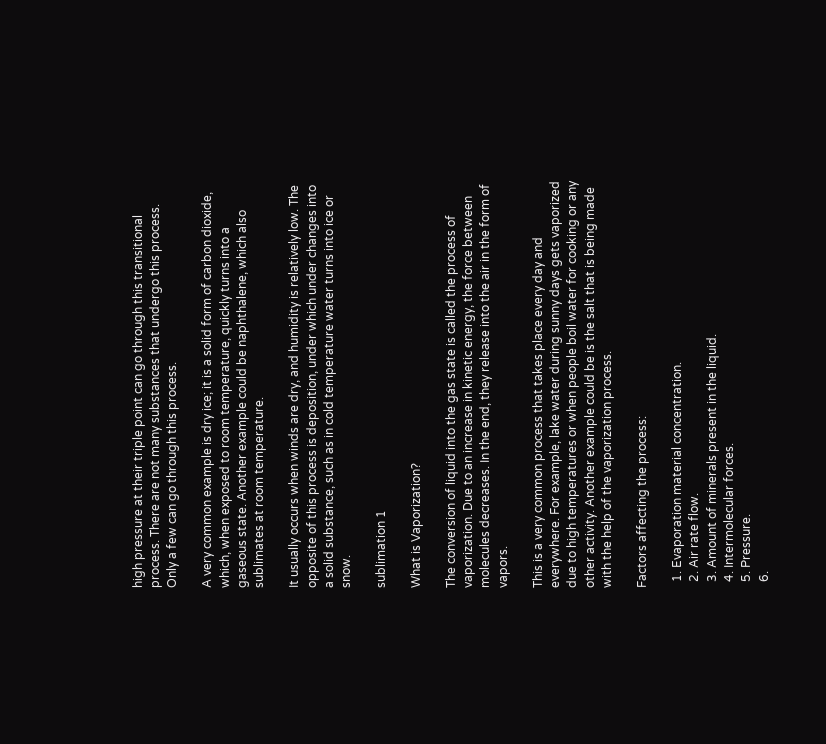high pressure at their triple point can go through this transitional process. There are not many substances that undergo this process. Only a few can go through this process.

A very common example is dry ice; it is a solid form of carbon dioxide, which, when exposed to room temperature, quickly turns into a gaseous state. Another example could be naphthalene, which also sublimates at room temperature.

It usually occurs when winds are dry, and humidity is relatively low. The opposite of this process is deposition, under which under changes into a solid substance, such as in cold temperature water turns into ice or snow.

sublimation 1

What is Vaporization?

The conversion of liquid into the gas state is called the process of vaporization. Due to an increase in kinetic energy, the force between molecules decreases. In the end, they release into the air in the form of vapors.

This is a very common process that takes place every day and everywhere. For example, lake water during sunny days gets vaporized due to high temperatures or when people boil water for cooking or any other activity. Another example could be is the salt that is being made with the help of the vaporization process.

Factors affecting the process:

  1. Evaporation material concentration.
  2. Air rate flow.
  3. Amount of minerals present in the liquid.
  4. Intermolecular forces.
  5. Pressure.
  6.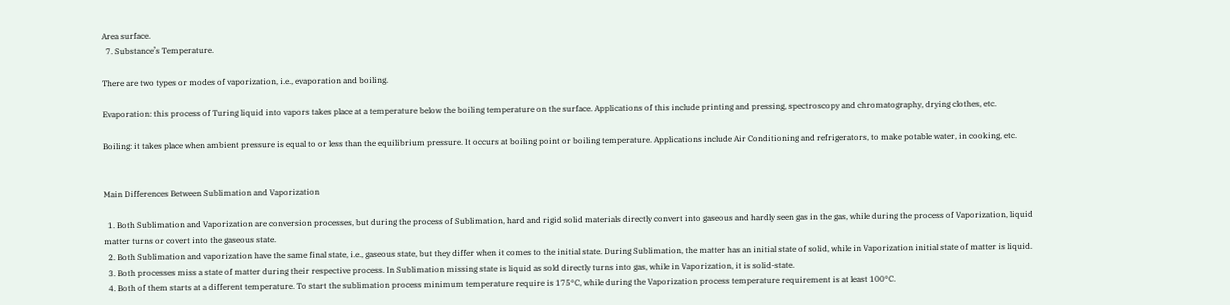Area surface.
  7. Substance’s Temperature.

There are two types or modes of vaporization, i.e., evaporation and boiling.

Evaporation: this process of Turing liquid into vapors takes place at a temperature below the boiling temperature on the surface. Applications of this include printing and pressing, spectroscopy and chromatography, drying clothes, etc.

Boiling: it takes place when ambient pressure is equal to or less than the equilibrium pressure. It occurs at boiling point or boiling temperature. Applications include Air Conditioning and refrigerators, to make potable water, in cooking, etc.


Main Differences Between Sublimation and Vaporization

  1. Both Sublimation and Vaporization are conversion processes, but during the process of Sublimation, hard and rigid solid materials directly convert into gaseous and hardly seen gas in the gas, while during the process of Vaporization, liquid matter turns or covert into the gaseous state.
  2. Both Sublimation and vaporization have the same final state, i.e., gaseous state, but they differ when it comes to the initial state. During Sublimation, the matter has an initial state of solid, while in Vaporization initial state of matter is liquid.
  3. Both processes miss a state of matter during their respective process. In Sublimation missing state is liquid as sold directly turns into gas, while in Vaporization, it is solid-state.
  4. Both of them starts at a different temperature. To start the sublimation process minimum temperature require is 175°C, while during the Vaporization process temperature requirement is at least 100°C.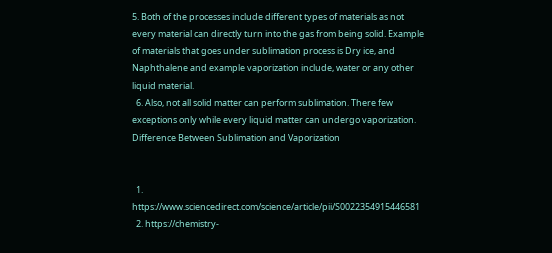5. Both of the processes include different types of materials as not every material can directly turn into the gas from being solid. Example of materials that goes under sublimation process is Dry ice, and Naphthalene and example vaporization include, water or any other liquid material.
  6. Also, not all solid matter can perform sublimation. There few exceptions only while every liquid matter can undergo vaporization.
Difference Between Sublimation and Vaporization


  1. https://www.sciencedirect.com/science/article/pii/S0022354915446581
  2. https://chemistry-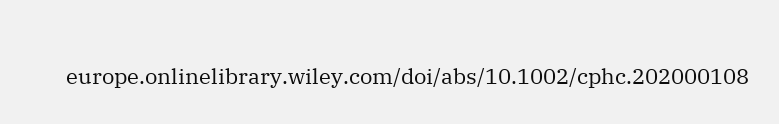europe.onlinelibrary.wiley.com/doi/abs/10.1002/cphc.202000108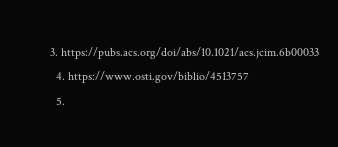3. https://pubs.acs.org/doi/abs/10.1021/acs.jcim.6b00033
  4. https://www.osti.gov/biblio/4513757
  5.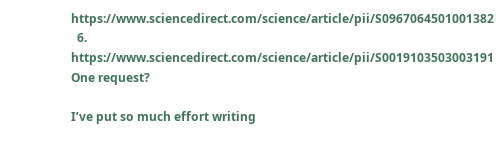https://www.sciencedirect.com/science/article/pii/S0967064501001382
  6. https://www.sciencedirect.com/science/article/pii/S0019103503003191
One request?

I’ve put so much effort writing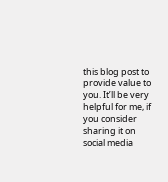this blog post to provide value to you. It’ll be very helpful for me, if you consider sharing it on social media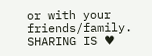or with your friends/family. SHARING IS ♥